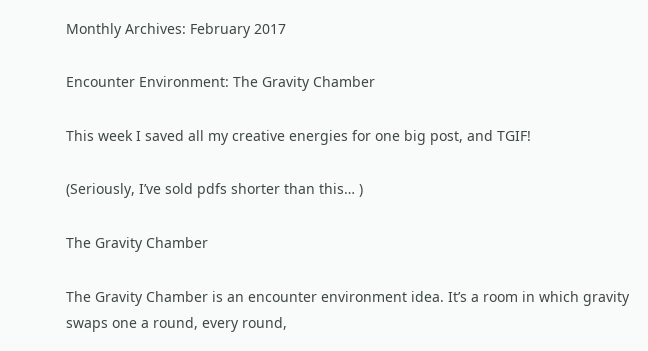Monthly Archives: February 2017

Encounter Environment: The Gravity Chamber

This week I saved all my creative energies for one big post, and TGIF!

(Seriously, I’ve sold pdfs shorter than this… )

The Gravity Chamber

The Gravity Chamber is an encounter environment idea. It’s a room in which gravity swaps one a round, every round,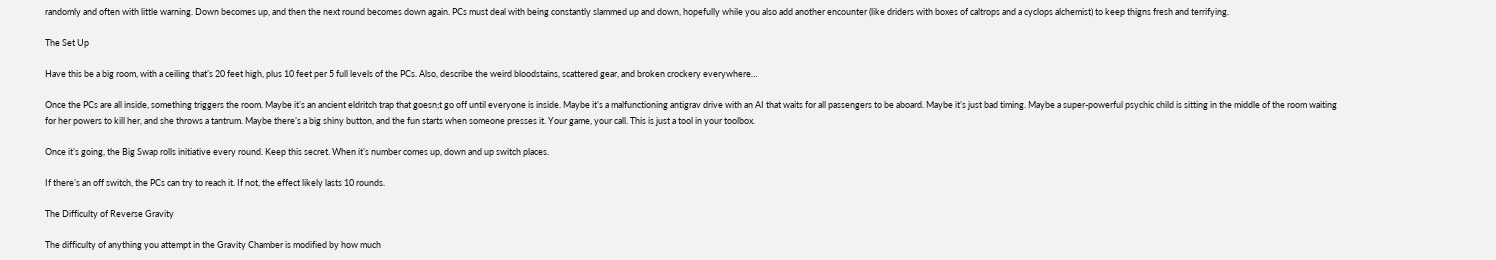randomly and often with little warning. Down becomes up, and then the next round becomes down again. PCs must deal with being constantly slammed up and down, hopefully while you also add another encounter (like driders with boxes of caltrops and a cyclops alchemist) to keep thigns fresh and terrifying.

The Set Up

Have this be a big room, with a ceiling that’s 20 feet high, plus 10 feet per 5 full levels of the PCs. Also, describe the weird bloodstains, scattered gear, and broken crockery everywhere…

Once the PCs are all inside, something triggers the room. Maybe it’s an ancient eldritch trap that goesn;t go off until everyone is inside. Maybe it’s a malfunctioning antigrav drive with an AI that waits for all passengers to be aboard. Maybe it’s just bad timing. Maybe a super-powerful psychic child is sitting in the middle of the room waiting for her powers to kill her, and she throws a tantrum. Maybe there’s a big shiny button, and the fun starts when someone presses it. Your game, your call. This is just a tool in your toolbox.

Once it’s going, the Big Swap rolls initiative every round. Keep this secret. When it’s number comes up, down and up switch places.

If there’s an off switch, the PCs can try to reach it. If not, the effect likely lasts 10 rounds.

The Difficulty of Reverse Gravity

The difficulty of anything you attempt in the Gravity Chamber is modified by how much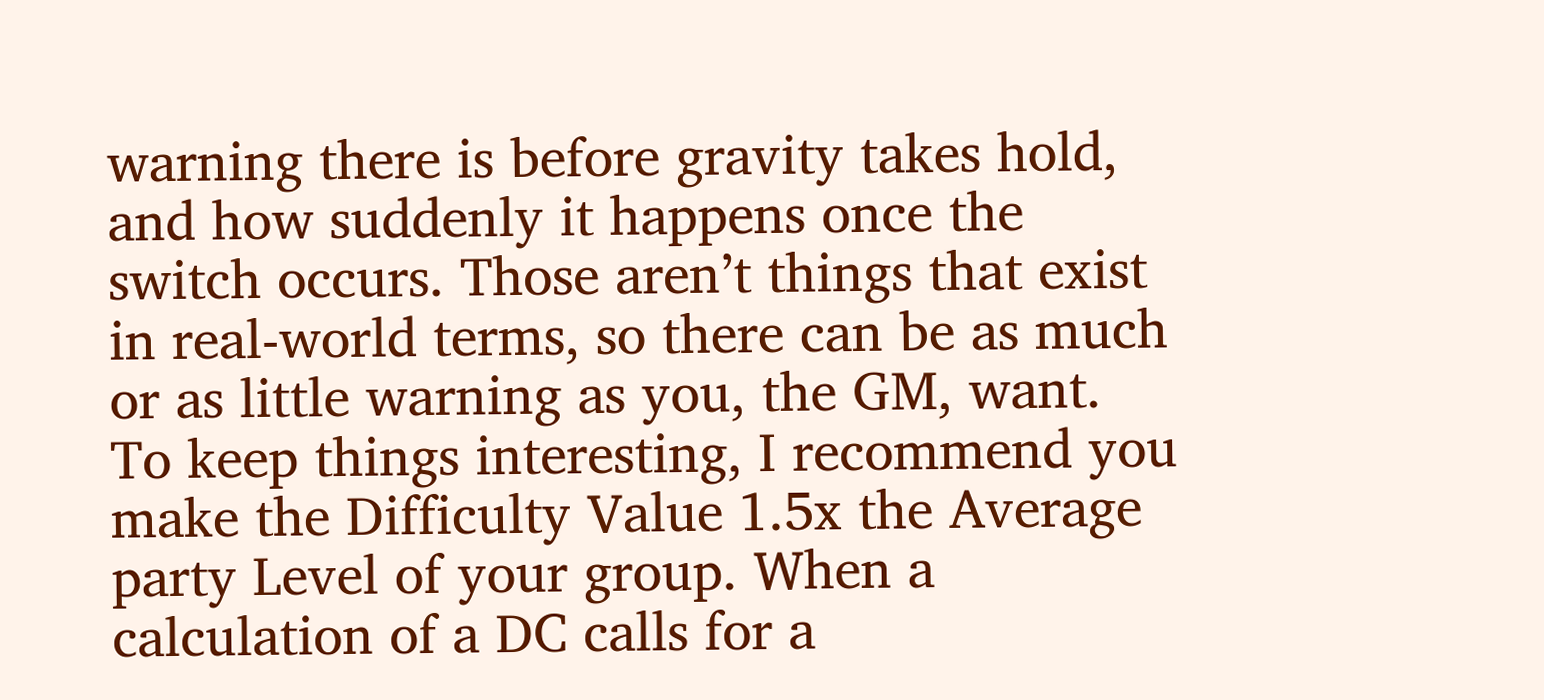warning there is before gravity takes hold, and how suddenly it happens once the switch occurs. Those aren’t things that exist in real-world terms, so there can be as much or as little warning as you, the GM, want.
To keep things interesting, I recommend you make the Difficulty Value 1.5x the Average party Level of your group. When a calculation of a DC calls for a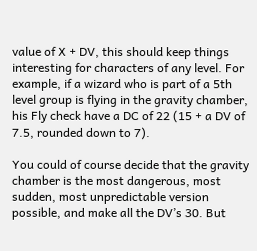value of X + DV, this should keep things interesting for characters of any level. For example, if a wizard who is part of a 5th level group is flying in the gravity chamber, his Fly check have a DC of 22 (15 + a DV of 7.5, rounded down to 7).

You could of course decide that the gravity chamber is the most dangerous, most sudden, most unpredictable version possible, and make all the DV’s 30. But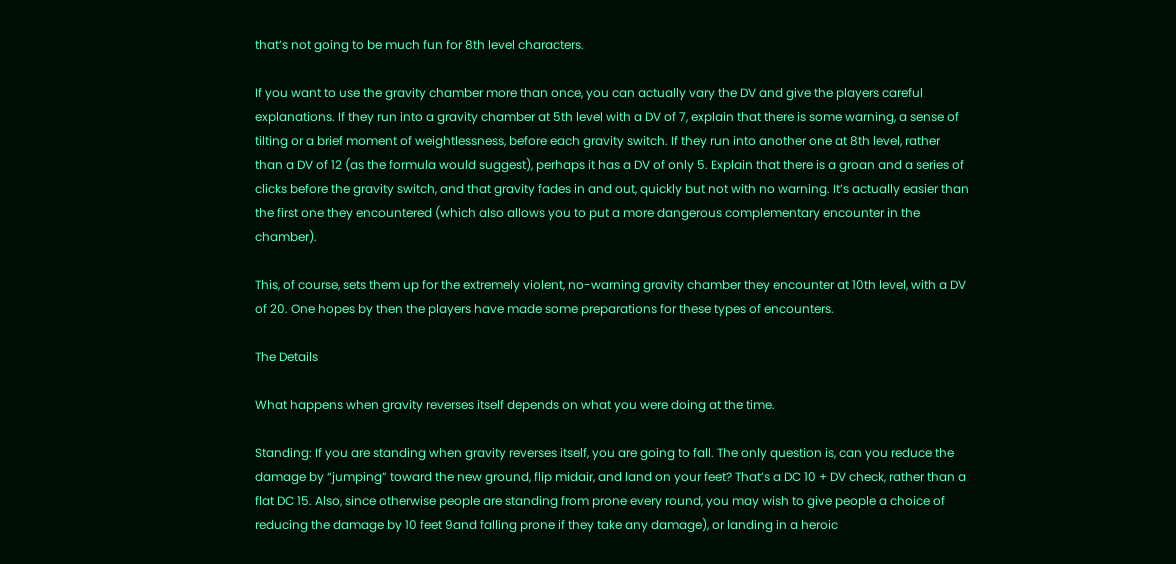that’s not going to be much fun for 8th level characters.

If you want to use the gravity chamber more than once, you can actually vary the DV and give the players careful explanations. If they run into a gravity chamber at 5th level with a DV of 7, explain that there is some warning, a sense of tilting or a brief moment of weightlessness, before each gravity switch. If they run into another one at 8th level, rather than a DV of 12 (as the formula would suggest), perhaps it has a DV of only 5. Explain that there is a groan and a series of clicks before the gravity switch, and that gravity fades in and out, quickly but not with no warning. It’s actually easier than the first one they encountered (which also allows you to put a more dangerous complementary encounter in the chamber).

This, of course, sets them up for the extremely violent, no-warning gravity chamber they encounter at 10th level, with a DV of 20. One hopes by then the players have made some preparations for these types of encounters.

The Details

What happens when gravity reverses itself depends on what you were doing at the time.

Standing: If you are standing when gravity reverses itself, you are going to fall. The only question is, can you reduce the damage by “jumping” toward the new ground, flip midair, and land on your feet? That’s a DC 10 + DV check, rather than a flat DC 15. Also, since otherwise people are standing from prone every round, you may wish to give people a choice of reducing the damage by 10 feet 9and falling prone if they take any damage), or landing in a heroic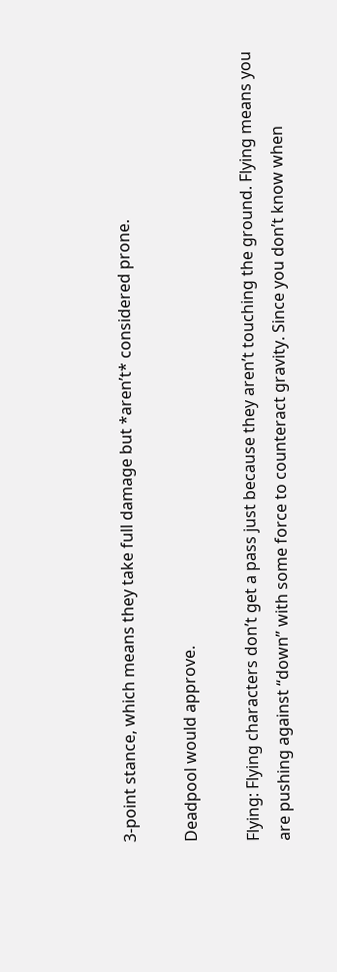3-point stance, which means they take full damage but *aren’t* considered prone.

Deadpool would approve.

Flying: Flying characters don’t get a pass just because they aren’t touching the ground. Flying means you are pushing against “down” with some force to counteract gravity. Since you don’t know when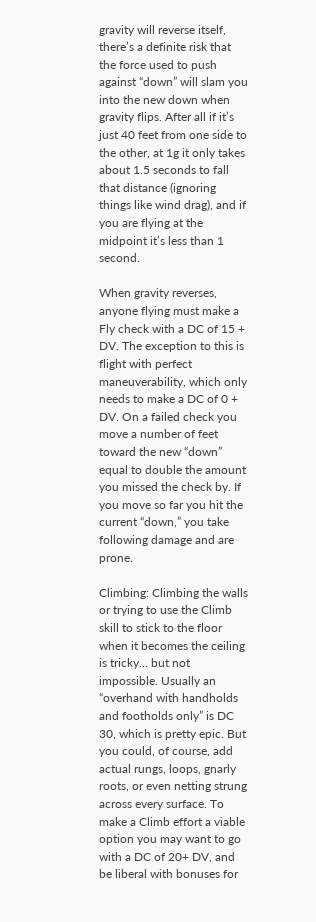gravity will reverse itself, there’s a definite risk that the force used to push against “down” will slam you into the new down when gravity flips. After all if it’s just 40 feet from one side to the other, at 1g it only takes about 1.5 seconds to fall that distance (ignoring things like wind drag), and if you are flying at the midpoint it’s less than 1 second.

When gravity reverses, anyone flying must make a Fly check with a DC of 15 + DV. The exception to this is flight with perfect maneuverability, which only needs to make a DC of 0 + DV. On a failed check you move a number of feet toward the new “down” equal to double the amount you missed the check by. If you move so far you hit the current “down,” you take following damage and are prone.

Climbing: Climbing the walls or trying to use the Climb skill to stick to the floor when it becomes the ceiling is tricky… but not impossible. Usually an “overhand with handholds and footholds only” is DC 30, which is pretty epic. But you could, of course, add actual rungs, loops, gnarly roots, or even netting strung across every surface. To make a Climb effort a viable option you may want to go with a DC of 20+ DV, and be liberal with bonuses for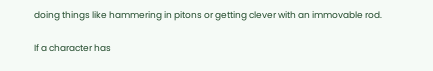doing things like hammering in pitons or getting clever with an immovable rod.

If a character has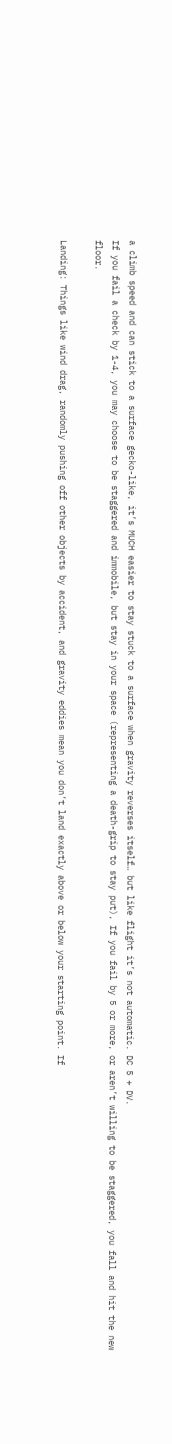a climb speed and can stick to a surface gecko-like, it’s MUCH easier to stay stuck to a surface when gravity reverses itself… but like flight it’s not automatic. DC 5 + DV.
If you fail a check by 1-4, you may choose to be staggered and immobile, but stay in your space (representing a death-grip to stay put), If you fail by 5 or more, or aren’t willing to be staggered, you fall and hit the new floor.

Landing: Things like wind drag, randomly pushing off other objects by accident, and gravity eddies mean you don’t land exactly above or below your starting point. If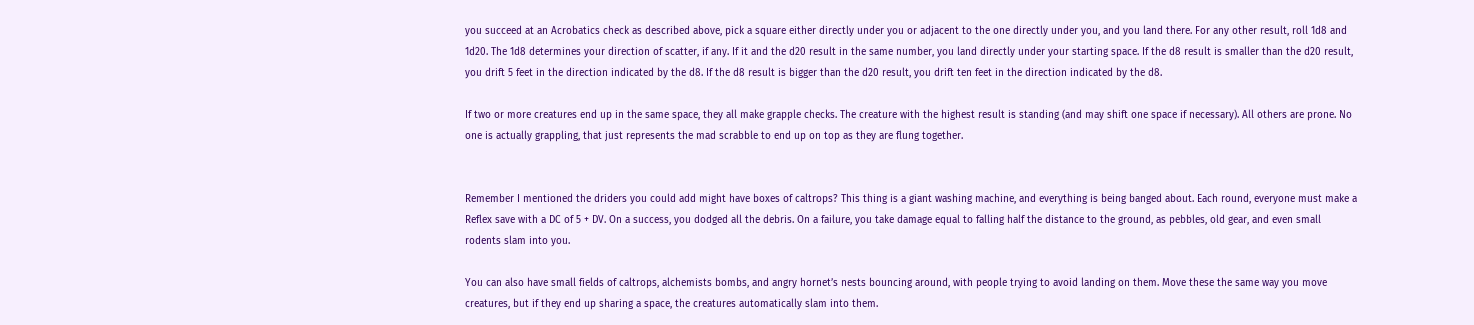you succeed at an Acrobatics check as described above, pick a square either directly under you or adjacent to the one directly under you, and you land there. For any other result, roll 1d8 and 1d20. The 1d8 determines your direction of scatter, if any. If it and the d20 result in the same number, you land directly under your starting space. If the d8 result is smaller than the d20 result, you drift 5 feet in the direction indicated by the d8. If the d8 result is bigger than the d20 result, you drift ten feet in the direction indicated by the d8.

If two or more creatures end up in the same space, they all make grapple checks. The creature with the highest result is standing (and may shift one space if necessary). All others are prone. No one is actually grappling, that just represents the mad scrabble to end up on top as they are flung together.


Remember I mentioned the driders you could add might have boxes of caltrops? This thing is a giant washing machine, and everything is being banged about. Each round, everyone must make a Reflex save with a DC of 5 + DV. On a success, you dodged all the debris. On a failure, you take damage equal to falling half the distance to the ground, as pebbles, old gear, and even small rodents slam into you.

You can also have small fields of caltrops, alchemists bombs, and angry hornet’s nests bouncing around, with people trying to avoid landing on them. Move these the same way you move creatures, but if they end up sharing a space, the creatures automatically slam into them.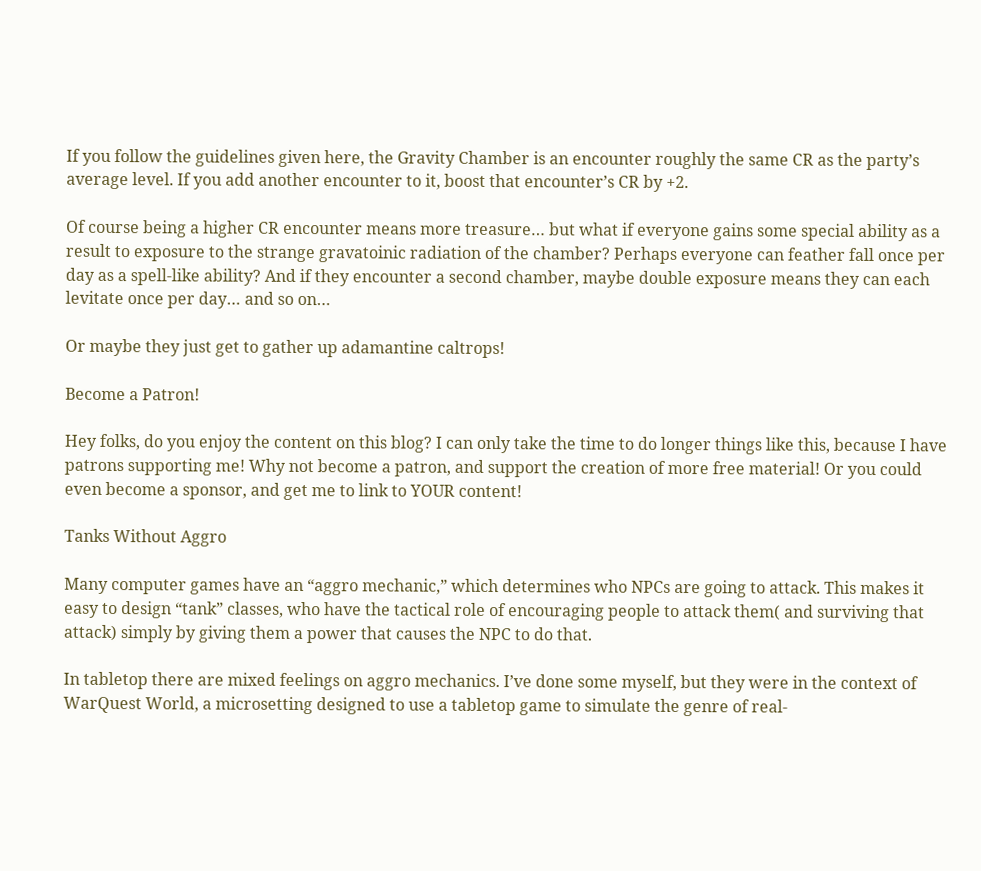If you follow the guidelines given here, the Gravity Chamber is an encounter roughly the same CR as the party’s average level. If you add another encounter to it, boost that encounter’s CR by +2.

Of course being a higher CR encounter means more treasure… but what if everyone gains some special ability as a result to exposure to the strange gravatoinic radiation of the chamber? Perhaps everyone can feather fall once per day as a spell-like ability? And if they encounter a second chamber, maybe double exposure means they can each levitate once per day… and so on…

Or maybe they just get to gather up adamantine caltrops!

Become a Patron!

Hey folks, do you enjoy the content on this blog? I can only take the time to do longer things like this, because I have patrons supporting me! Why not become a patron, and support the creation of more free material! Or you could even become a sponsor, and get me to link to YOUR content!

Tanks Without Aggro

Many computer games have an “aggro mechanic,” which determines who NPCs are going to attack. This makes it easy to design “tank” classes, who have the tactical role of encouraging people to attack them( and surviving that attack) simply by giving them a power that causes the NPC to do that.

In tabletop there are mixed feelings on aggro mechanics. I’ve done some myself, but they were in the context of WarQuest World, a microsetting designed to use a tabletop game to simulate the genre of real-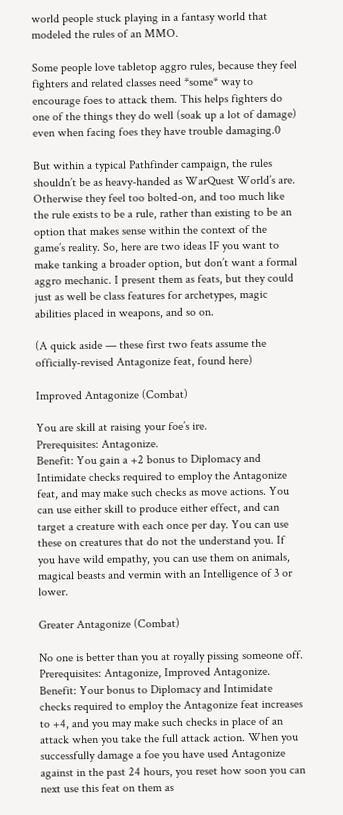world people stuck playing in a fantasy world that modeled the rules of an MMO.

Some people love tabletop aggro rules, because they feel fighters and related classes need *some* way to encourage foes to attack them. This helps fighters do one of the things they do well (soak up a lot of damage) even when facing foes they have trouble damaging.0

But within a typical Pathfinder campaign, the rules shouldn’t be as heavy-handed as WarQuest World’s are. Otherwise they feel too bolted-on, and too much like the rule exists to be a rule, rather than existing to be an option that makes sense within the context of the game’s reality. So, here are two ideas IF you want to make tanking a broader option, but don’t want a formal aggro mechanic. I present them as feats, but they could just as well be class features for archetypes, magic abilities placed in weapons, and so on.

(A quick aside — these first two feats assume the officially-revised Antagonize feat, found here)

Improved Antagonize (Combat)

You are skill at raising your foe’s ire.
Prerequisites: Antagonize.
Benefit: You gain a +2 bonus to Diplomacy and Intimidate checks required to employ the Antagonize feat, and may make such checks as move actions. You can use either skill to produce either effect, and can target a creature with each once per day. You can use these on creatures that do not the understand you. If you have wild empathy, you can use them on animals, magical beasts and vermin with an Intelligence of 3 or lower.

Greater Antagonize (Combat)

No one is better than you at royally pissing someone off.
Prerequisites: Antagonize, Improved Antagonize.
Benefit: Your bonus to Diplomacy and Intimidate checks required to employ the Antagonize feat increases to +4, and you may make such checks in place of an attack when you take the full attack action. When you successfully damage a foe you have used Antagonize against in the past 24 hours, you reset how soon you can next use this feat on them as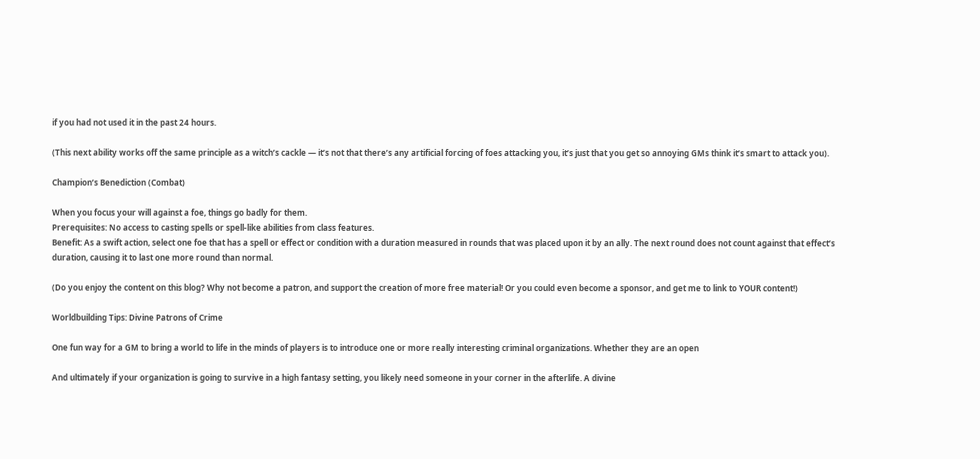if you had not used it in the past 24 hours.

(This next ability works off the same principle as a witch’s cackle — it’s not that there’s any artificial forcing of foes attacking you, it’s just that you get so annoying GMs think it’s smart to attack you).

Champion’s Benediction (Combat)

When you focus your will against a foe, things go badly for them.
Prerequisites: No access to casting spells or spell-like abilities from class features.
Benefit: As a swift action, select one foe that has a spell or effect or condition with a duration measured in rounds that was placed upon it by an ally. The next round does not count against that effect’s duration, causing it to last one more round than normal.

(Do you enjoy the content on this blog? Why not become a patron, and support the creation of more free material! Or you could even become a sponsor, and get me to link to YOUR content!)

Worldbuilding Tips: Divine Patrons of Crime

One fun way for a GM to bring a world to life in the minds of players is to introduce one or more really interesting criminal organizations. Whether they are an open

And ultimately if your organization is going to survive in a high fantasy setting, you likely need someone in your corner in the afterlife. A divine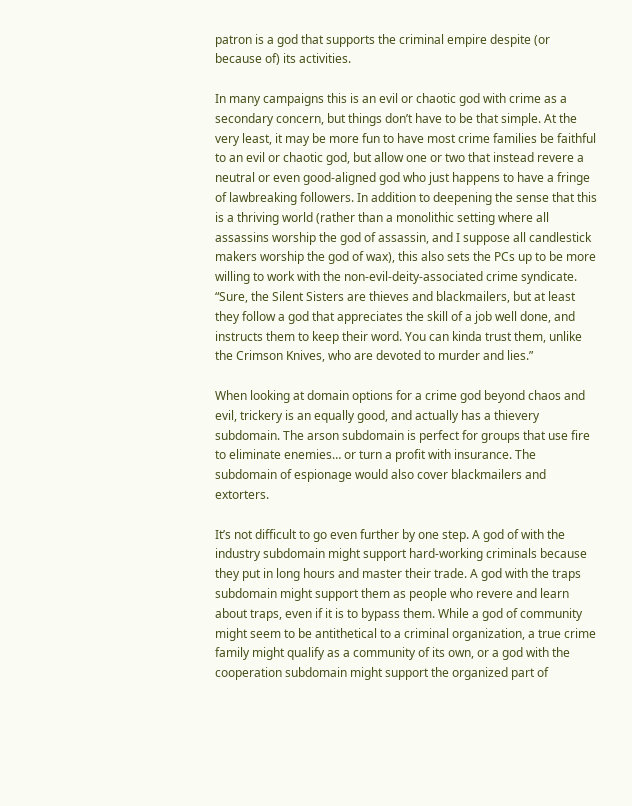patron is a god that supports the criminal empire despite (or because of) its activities.

In many campaigns this is an evil or chaotic god with crime as a secondary concern, but things don’t have to be that simple. At the very least, it may be more fun to have most crime families be faithful to an evil or chaotic god, but allow one or two that instead revere a neutral or even good-aligned god who just happens to have a fringe of lawbreaking followers. In addition to deepening the sense that this is a thriving world (rather than a monolithic setting where all assassins worship the god of assassin, and I suppose all candlestick makers worship the god of wax), this also sets the PCs up to be more willing to work with the non-evil-deity-associated crime syndicate. “Sure, the Silent Sisters are thieves and blackmailers, but at least they follow a god that appreciates the skill of a job well done, and instructs them to keep their word. You can kinda trust them, unlike the Crimson Knives, who are devoted to murder and lies.”

When looking at domain options for a crime god beyond chaos and evil, trickery is an equally good, and actually has a thievery subdomain. The arson subdomain is perfect for groups that use fire to eliminate enemies… or turn a profit with insurance. The subdomain of espionage would also cover blackmailers and extorters.

It’s not difficult to go even further by one step. A god of with the industry subdomain might support hard-working criminals because they put in long hours and master their trade. A god with the traps subdomain might support them as people who revere and learn about traps, even if it is to bypass them. While a god of community might seem to be antithetical to a criminal organization, a true crime family might qualify as a community of its own, or a god with the cooperation subdomain might support the organized part of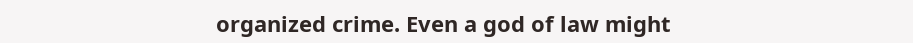organized crime. Even a god of law might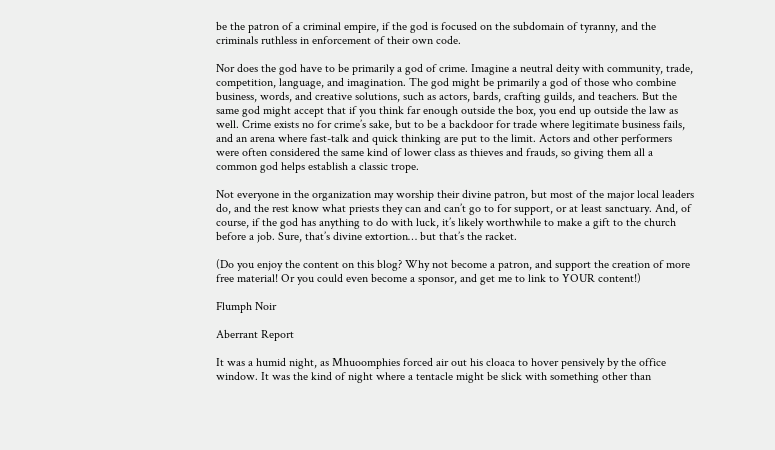be the patron of a criminal empire, if the god is focused on the subdomain of tyranny, and the criminals ruthless in enforcement of their own code.

Nor does the god have to be primarily a god of crime. Imagine a neutral deity with community, trade, competition, language, and imagination. The god might be primarily a god of those who combine business, words, and creative solutions, such as actors, bards, crafting guilds, and teachers. But the same god might accept that if you think far enough outside the box, you end up outside the law as well. Crime exists no for crime’s sake, but to be a backdoor for trade where legitimate business fails, and an arena where fast-talk and quick thinking are put to the limit. Actors and other performers were often considered the same kind of lower class as thieves and frauds, so giving them all a common god helps establish a classic trope.

Not everyone in the organization may worship their divine patron, but most of the major local leaders do, and the rest know what priests they can and can’t go to for support, or at least sanctuary. And, of course, if the god has anything to do with luck, it’s likely worthwhile to make a gift to the church before a job. Sure, that’s divine extortion… but that’s the racket.

(Do you enjoy the content on this blog? Why not become a patron, and support the creation of more free material! Or you could even become a sponsor, and get me to link to YOUR content!)

Flumph Noir

Aberrant Report

It was a humid night, as Mhuoomphies forced air out his cloaca to hover pensively by the office window. It was the kind of night where a tentacle might be slick with something other than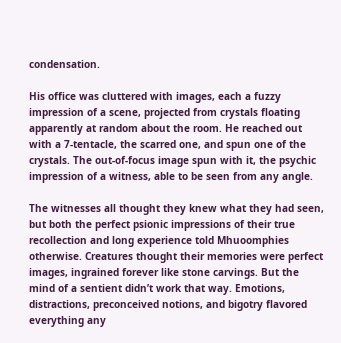condensation.

His office was cluttered with images, each a fuzzy impression of a scene, projected from crystals floating apparently at random about the room. He reached out with a 7-tentacle, the scarred one, and spun one of the crystals. The out-of-focus image spun with it, the psychic impression of a witness, able to be seen from any angle.

The witnesses all thought they knew what they had seen, but both the perfect psionic impressions of their true recollection and long experience told Mhuoomphies otherwise. Creatures thought their memories were perfect images, ingrained forever like stone carvings. But the mind of a sentient didn’t work that way. Emotions, distractions, preconceived notions, and bigotry flavored everything any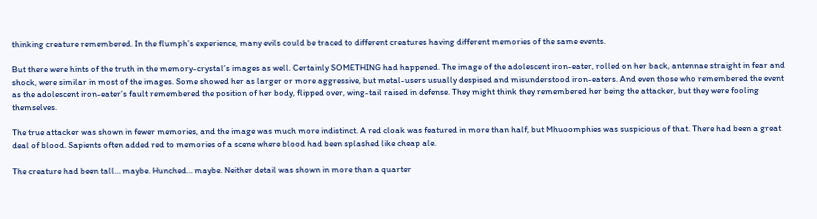thinking creature remembered. In the flumph’s experience, many evils could be traced to different creatures having different memories of the same events.

But there were hints of the truth in the memory-crystal’s images as well. Certainly SOMETHING had happened. The image of the adolescent iron-eater, rolled on her back, antennae straight in fear and shock, were similar in most of the images. Some showed her as larger or more aggressive, but metal-users usually despised and misunderstood iron-eaters. And even those who remembered the event as the adolescent iron-eater’s fault remembered the position of her body, flipped over, wing-tail raised in defense. They might think they remembered her being the attacker, but they were fooling themselves.

The true attacker was shown in fewer memories, and the image was much more indistinct. A red cloak was featured in more than half, but Mhuoomphies was suspicious of that. There had been a great deal of blood. Sapients often added red to memories of a scene where blood had been splashed like cheap ale.

The creature had been tall… maybe. Hunched… maybe. Neither detail was shown in more than a quarter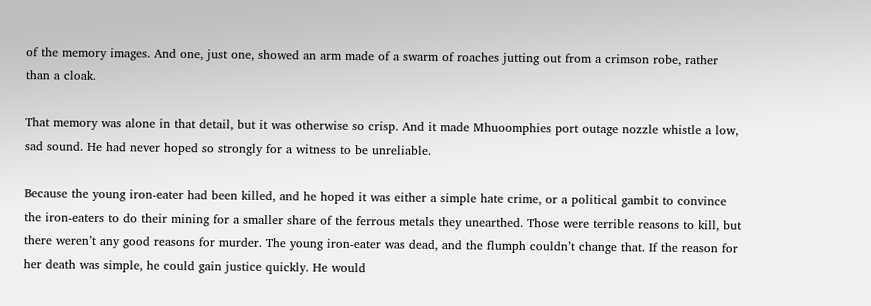of the memory images. And one, just one, showed an arm made of a swarm of roaches jutting out from a crimson robe, rather than a cloak.

That memory was alone in that detail, but it was otherwise so crisp. And it made Mhuoomphies port outage nozzle whistle a low, sad sound. He had never hoped so strongly for a witness to be unreliable.

Because the young iron-eater had been killed, and he hoped it was either a simple hate crime, or a political gambit to convince the iron-eaters to do their mining for a smaller share of the ferrous metals they unearthed. Those were terrible reasons to kill, but there weren’t any good reasons for murder. The young iron-eater was dead, and the flumph couldn’t change that. If the reason for her death was simple, he could gain justice quickly. He would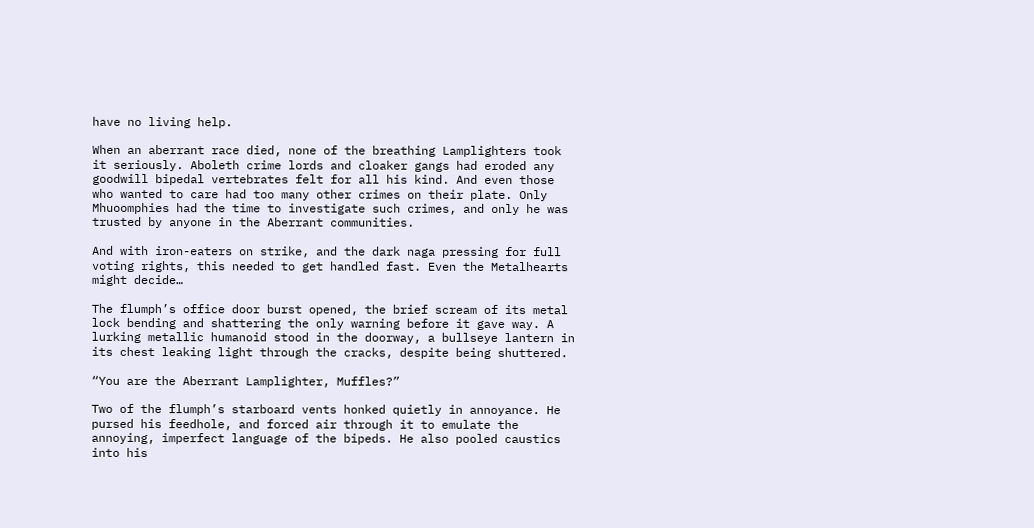have no living help.

When an aberrant race died, none of the breathing Lamplighters took it seriously. Aboleth crime lords and cloaker gangs had eroded any goodwill bipedal vertebrates felt for all his kind. And even those who wanted to care had too many other crimes on their plate. Only Mhuoomphies had the time to investigate such crimes, and only he was trusted by anyone in the Aberrant communities.

And with iron-eaters on strike, and the dark naga pressing for full voting rights, this needed to get handled fast. Even the Metalhearts might decide…

The flumph’s office door burst opened, the brief scream of its metal lock bending and shattering the only warning before it gave way. A lurking metallic humanoid stood in the doorway, a bullseye lantern in its chest leaking light through the cracks, despite being shuttered.

“You are the Aberrant Lamplighter, Muffles?”

Two of the flumph’s starboard vents honked quietly in annoyance. He pursed his feedhole, and forced air through it to emulate the annoying, imperfect language of the bipeds. He also pooled caustics into his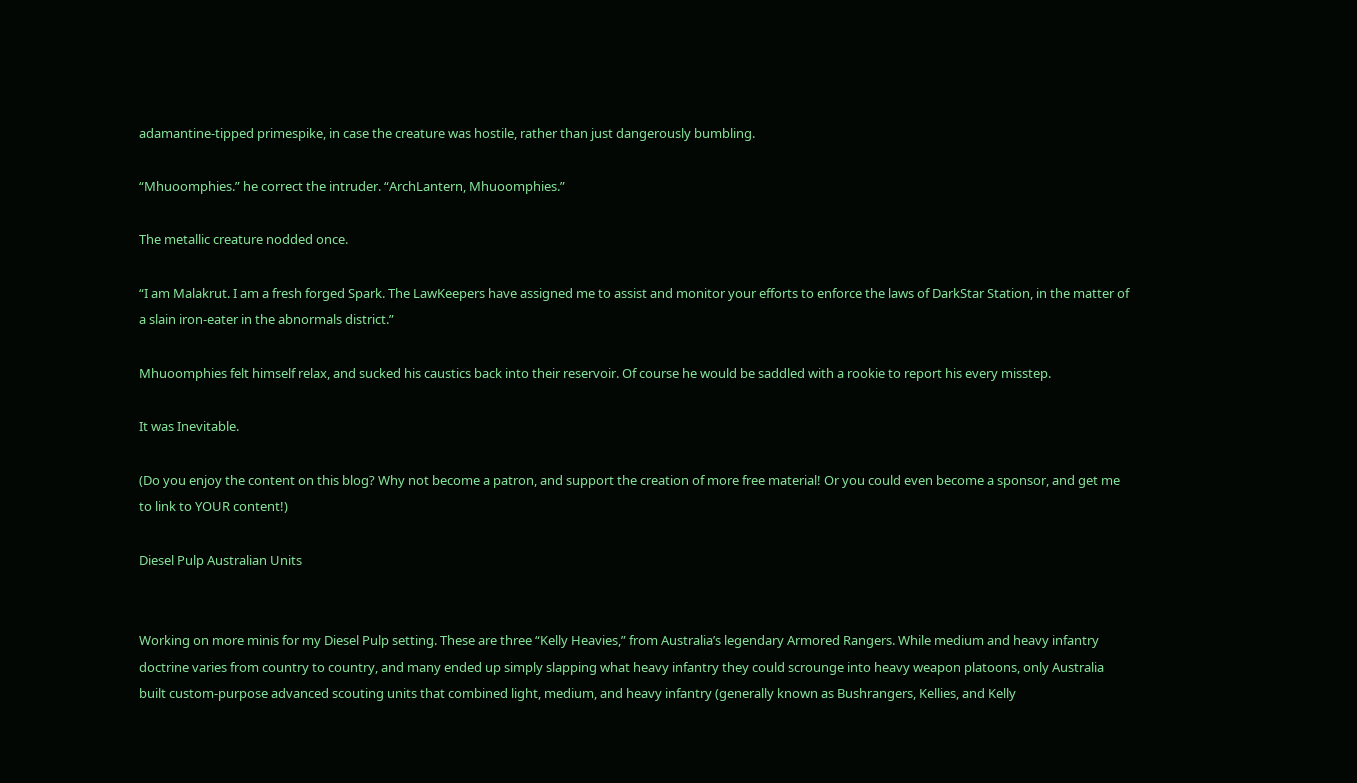adamantine-tipped primespike, in case the creature was hostile, rather than just dangerously bumbling.

“Mhuoomphies.” he correct the intruder. “ArchLantern, Mhuoomphies.”

The metallic creature nodded once.

“I am Malakrut. I am a fresh forged Spark. The LawKeepers have assigned me to assist and monitor your efforts to enforce the laws of DarkStar Station, in the matter of a slain iron-eater in the abnormals district.”

Mhuoomphies felt himself relax, and sucked his caustics back into their reservoir. Of course he would be saddled with a rookie to report his every misstep.

It was Inevitable.

(Do you enjoy the content on this blog? Why not become a patron, and support the creation of more free material! Or you could even become a sponsor, and get me to link to YOUR content!)

Diesel Pulp Australian Units


Working on more minis for my Diesel Pulp setting. These are three “Kelly Heavies,” from Australia’s legendary Armored Rangers. While medium and heavy infantry doctrine varies from country to country, and many ended up simply slapping what heavy infantry they could scrounge into heavy weapon platoons, only Australia built custom-purpose advanced scouting units that combined light, medium, and heavy infantry (generally known as Bushrangers, Kellies, and Kelly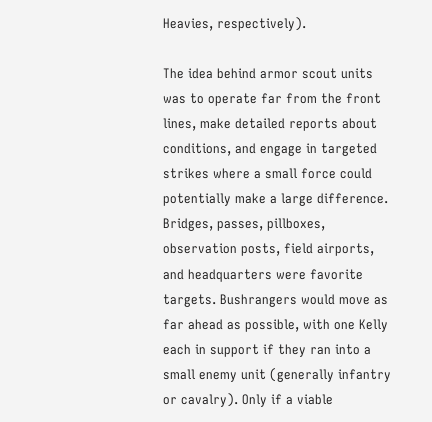Heavies, respectively).

The idea behind armor scout units was to operate far from the front lines, make detailed reports about conditions, and engage in targeted strikes where a small force could potentially make a large difference. Bridges, passes, pillboxes, observation posts, field airports, and headquarters were favorite targets. Bushrangers would move as far ahead as possible, with one Kelly each in support if they ran into a small enemy unit (generally infantry or cavalry). Only if a viable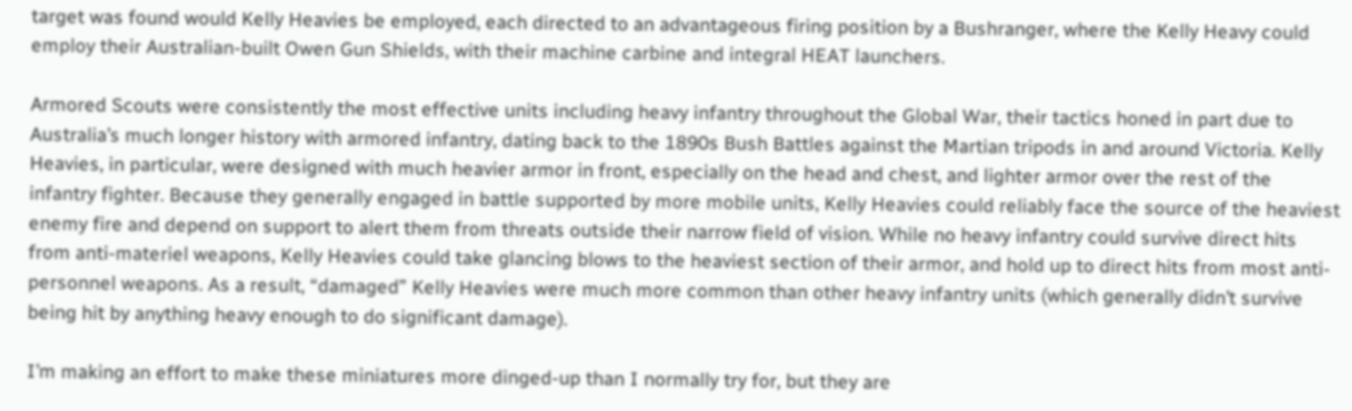target was found would Kelly Heavies be employed, each directed to an advantageous firing position by a Bushranger, where the Kelly Heavy could employ their Australian-built Owen Gun Shields, with their machine carbine and integral HEAT launchers.

Armored Scouts were consistently the most effective units including heavy infantry throughout the Global War, their tactics honed in part due to Australia’s much longer history with armored infantry, dating back to the 1890s Bush Battles against the Martian tripods in and around Victoria. Kelly Heavies, in particular, were designed with much heavier armor in front, especially on the head and chest, and lighter armor over the rest of the infantry fighter. Because they generally engaged in battle supported by more mobile units, Kelly Heavies could reliably face the source of the heaviest enemy fire and depend on support to alert them from threats outside their narrow field of vision. While no heavy infantry could survive direct hits from anti-materiel weapons, Kelly Heavies could take glancing blows to the heaviest section of their armor, and hold up to direct hits from most anti-personnel weapons. As a result, “damaged” Kelly Heavies were much more common than other heavy infantry units (which generally didn’t survive being hit by anything heavy enough to do significant damage).

I’m making an effort to make these miniatures more dinged-up than I normally try for, but they are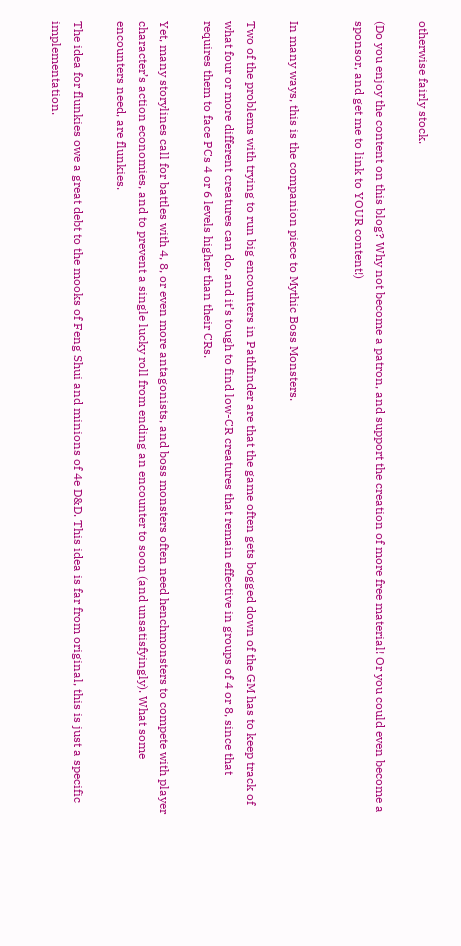otherwise fairly stock.

(Do you enjoy the content on this blog? Why not become a patron, and support the creation of more free material! Or you could even become a sponsor, and get me to link to YOUR content!)


In many ways, this is the companion piece to Mythic Boss Monsters.

Two of the problems with trying to run big encounters in Pathfinder are that the game often gets bogged down of the GM has to keep track of what four or more different creatures can do, and it’s tough to find low-CR creatures that remain effective in groups of 4 or 8, since that requires them to face PCs 4 or 6 levels higher than their CRs.

Yet, many storylines call for battles with 4, 8, or even more antagonists, and boss monsters often need henchmonsters to compete with player character’s action economies, and to prevent a single lucky roll from ending an encounter to soon (and unsatisfyingly). What some encounters need, are flunkies.

The idea for flunkies owe a great debt to the mooks of Feng Shui and minions of 4e D&D. This idea is far from original, this is just a specific implementation.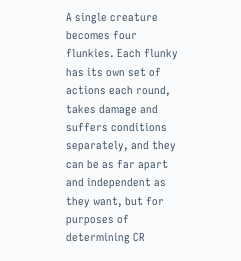A single creature becomes four flunkies. Each flunky has its own set of actions each round, takes damage and suffers conditions separately, and they can be as far apart and independent as they want, but for purposes of determining CR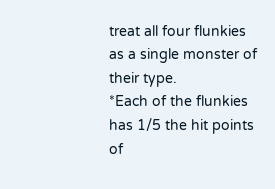treat all four flunkies as a single monster of their type.
*Each of the flunkies has 1/5 the hit points of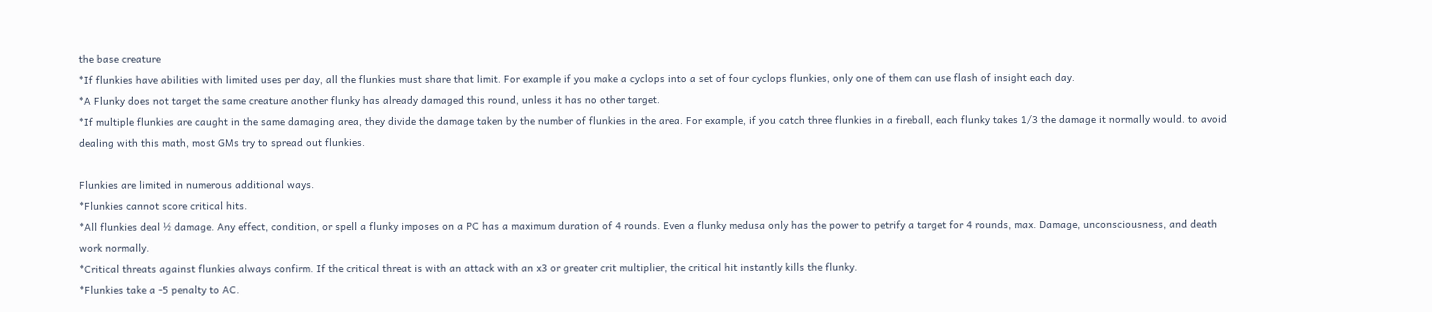the base creature
*If flunkies have abilities with limited uses per day, all the flunkies must share that limit. For example if you make a cyclops into a set of four cyclops flunkies, only one of them can use flash of insight each day.
*A Flunky does not target the same creature another flunky has already damaged this round, unless it has no other target.
*If multiple flunkies are caught in the same damaging area, they divide the damage taken by the number of flunkies in the area. For example, if you catch three flunkies in a fireball, each flunky takes 1/3 the damage it normally would. to avoid dealing with this math, most GMs try to spread out flunkies.

Flunkies are limited in numerous additional ways.
*Flunkies cannot score critical hits.
*All flunkies deal ½ damage. Any effect, condition, or spell a flunky imposes on a PC has a maximum duration of 4 rounds. Even a flunky medusa only has the power to petrify a target for 4 rounds, max. Damage, unconsciousness, and death work normally.
*Critical threats against flunkies always confirm. If the critical threat is with an attack with an x3 or greater crit multiplier, the critical hit instantly kills the flunky.
*Flunkies take a -5 penalty to AC.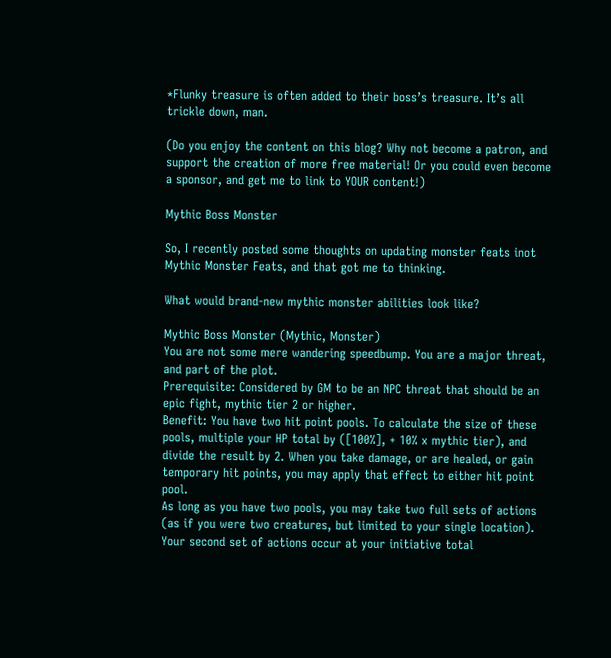*Flunky treasure is often added to their boss’s treasure. It’s all trickle down, man.

(Do you enjoy the content on this blog? Why not become a patron, and support the creation of more free material! Or you could even become a sponsor, and get me to link to YOUR content!)

Mythic Boss Monster

So, I recently posted some thoughts on updating monster feats inot Mythic Monster Feats, and that got me to thinking.

What would brand-new mythic monster abilities look like?

Mythic Boss Monster (Mythic, Monster)
You are not some mere wandering speedbump. You are a major threat, and part of the plot.
Prerequisite: Considered by GM to be an NPC threat that should be an epic fight, mythic tier 2 or higher.
Benefit: You have two hit point pools. To calculate the size of these pools, multiple your HP total by ([100%], + 10% x mythic tier), and divide the result by 2. When you take damage, or are healed, or gain temporary hit points, you may apply that effect to either hit point pool.
As long as you have two pools, you may take two full sets of actions (as if you were two creatures, but limited to your single location). Your second set of actions occur at your initiative total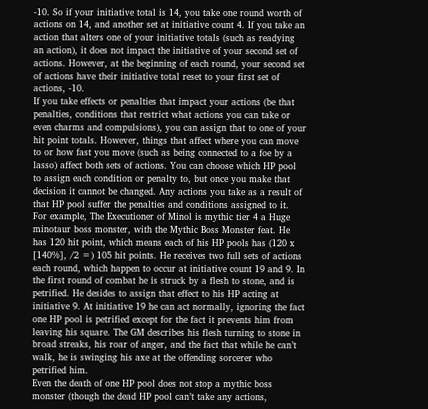-10. So if your initiative total is 14, you take one round worth of actions on 14, and another set at initiative count 4. If you take an action that alters one of your initiative totals (such as readying an action), it does not impact the initiative of your second set of actions. However, at the beginning of each round, your second set of actions have their initiative total reset to your first set of actions, -10.
If you take effects or penalties that impact your actions (be that penalties, conditions that restrict what actions you can take or even charms and compulsions), you can assign that to one of your hit point totals. However, things that affect where you can move to or how fast you move (such as being connected to a foe by a lasso) affect both sets of actions. You can choose which HP pool to assign each condition or penalty to, but once you make that decision it cannot be changed. Any actions you take as a result of that HP pool suffer the penalties and conditions assigned to it.
For example, The Executioner of Minol is mythic tier 4 a Huge minotaur boss monster, with the Mythic Boss Monster feat. He has 120 hit point, which means each of his HP pools has (120 x [140%], /2 =) 105 hit points. He receives two full sets of actions each round, which happen to occur at initiative count 19 and 9. In the first round of combat he is struck by a flesh to stone, and is petrified. He desides to assign that effect to his HP acting at initiative 9. At initiative 19 he can act normally, ignoring the fact one HP pool is petrified except for the fact it prevents him from leaving his square. The GM describes his flesh turning to stone in broad streaks, his roar of anger, and the fact that while he can’t walk, he is swinging his axe at the offending sorcerer who petrified him.
Even the death of one HP pool does not stop a mythic boss monster (though the dead HP pool can’t take any actions,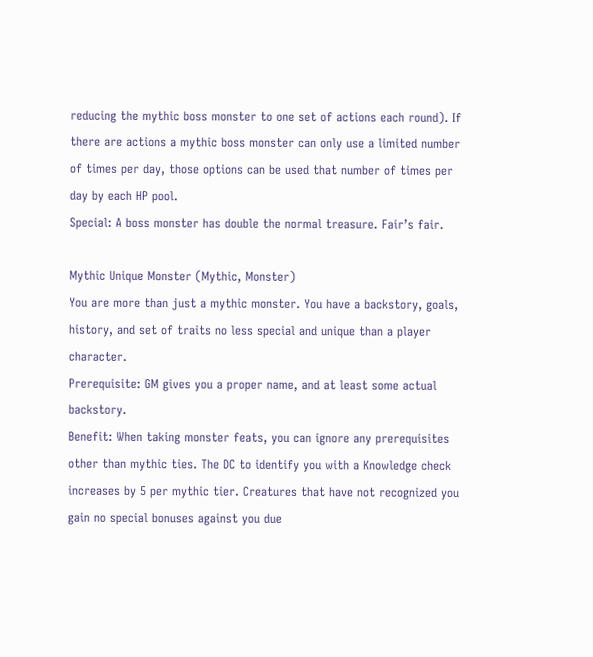reducing the mythic boss monster to one set of actions each round). If there are actions a mythic boss monster can only use a limited number of times per day, those options can be used that number of times per day by each HP pool.
Special: A boss monster has double the normal treasure. Fair’s fair.

Mythic Unique Monster (Mythic, Monster)
You are more than just a mythic monster. You have a backstory, goals, history, and set of traits no less special and unique than a player character.
Prerequisite: GM gives you a proper name, and at least some actual backstory.
Benefit: When taking monster feats, you can ignore any prerequisites other than mythic ties. The DC to identify you with a Knowledge check increases by 5 per mythic tier. Creatures that have not recognized you gain no special bonuses against you due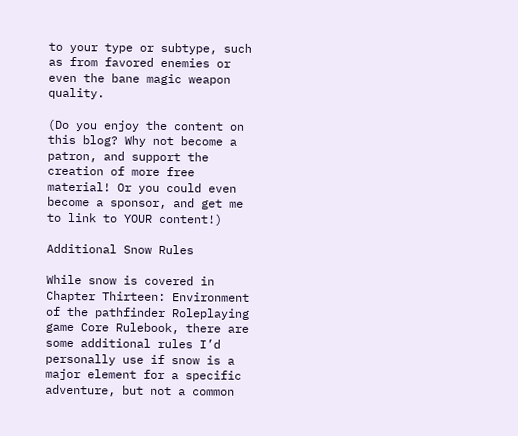to your type or subtype, such as from favored enemies or even the bane magic weapon quality.

(Do you enjoy the content on this blog? Why not become a patron, and support the creation of more free material! Or you could even become a sponsor, and get me to link to YOUR content!)

Additional Snow Rules

While snow is covered in Chapter Thirteen: Environment of the pathfinder Roleplaying game Core Rulebook, there are some additional rules I’d personally use if snow is a major element for a specific adventure, but not a common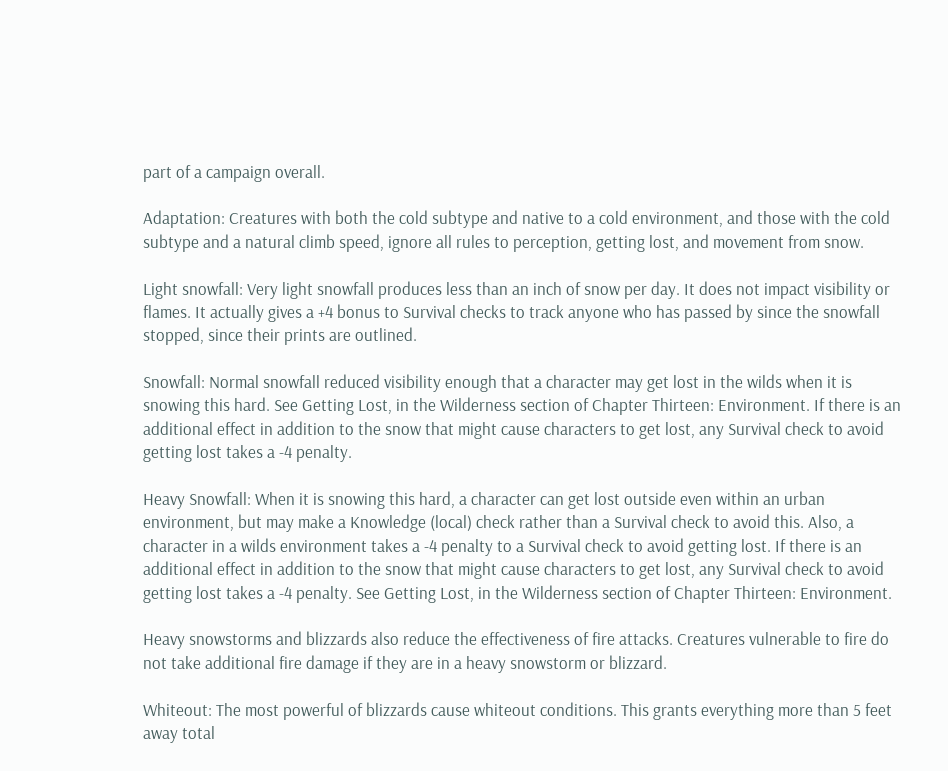part of a campaign overall.

Adaptation: Creatures with both the cold subtype and native to a cold environment, and those with the cold subtype and a natural climb speed, ignore all rules to perception, getting lost, and movement from snow.

Light snowfall: Very light snowfall produces less than an inch of snow per day. It does not impact visibility or flames. It actually gives a +4 bonus to Survival checks to track anyone who has passed by since the snowfall stopped, since their prints are outlined.

Snowfall: Normal snowfall reduced visibility enough that a character may get lost in the wilds when it is snowing this hard. See Getting Lost, in the Wilderness section of Chapter Thirteen: Environment. If there is an additional effect in addition to the snow that might cause characters to get lost, any Survival check to avoid getting lost takes a -4 penalty.

Heavy Snowfall: When it is snowing this hard, a character can get lost outside even within an urban environment, but may make a Knowledge (local) check rather than a Survival check to avoid this. Also, a character in a wilds environment takes a -4 penalty to a Survival check to avoid getting lost. If there is an additional effect in addition to the snow that might cause characters to get lost, any Survival check to avoid getting lost takes a -4 penalty. See Getting Lost, in the Wilderness section of Chapter Thirteen: Environment.

Heavy snowstorms and blizzards also reduce the effectiveness of fire attacks. Creatures vulnerable to fire do not take additional fire damage if they are in a heavy snowstorm or blizzard.

Whiteout: The most powerful of blizzards cause whiteout conditions. This grants everything more than 5 feet away total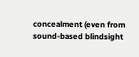concealment (even from sound-based blindsight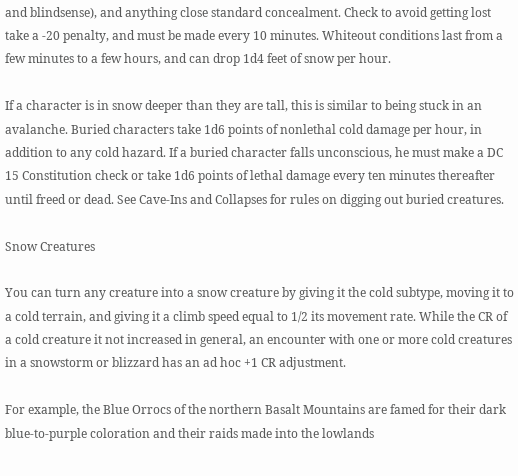and blindsense), and anything close standard concealment. Check to avoid getting lost take a -20 penalty, and must be made every 10 minutes. Whiteout conditions last from a few minutes to a few hours, and can drop 1d4 feet of snow per hour.

If a character is in snow deeper than they are tall, this is similar to being stuck in an avalanche. Buried characters take 1d6 points of nonlethal cold damage per hour, in addition to any cold hazard. If a buried character falls unconscious, he must make a DC 15 Constitution check or take 1d6 points of lethal damage every ten minutes thereafter until freed or dead. See Cave-Ins and Collapses for rules on digging out buried creatures.

Snow Creatures

You can turn any creature into a snow creature by giving it the cold subtype, moving it to a cold terrain, and giving it a climb speed equal to 1/2 its movement rate. While the CR of a cold creature it not increased in general, an encounter with one or more cold creatures in a snowstorm or blizzard has an ad hoc +1 CR adjustment.

For example, the Blue Orrocs of the northern Basalt Mountains are famed for their dark blue-to-purple coloration and their raids made into the lowlands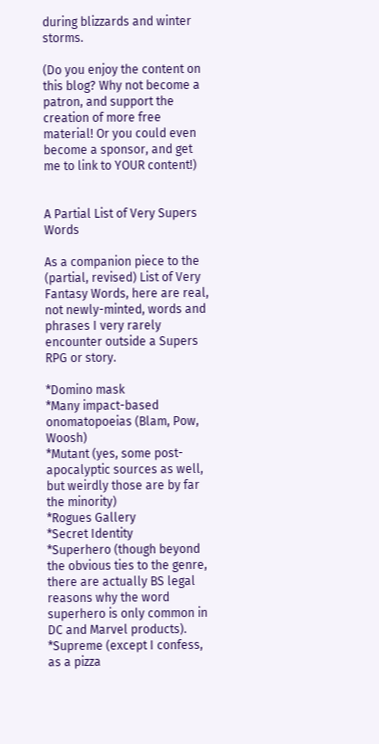during blizzards and winter storms.

(Do you enjoy the content on this blog? Why not become a patron, and support the creation of more free material! Or you could even become a sponsor, and get me to link to YOUR content!)


A Partial List of Very Supers Words

As a companion piece to the (partial, revised) List of Very Fantasy Words, here are real, not newly-minted, words and phrases I very rarely encounter outside a Supers RPG or story.

*Domino mask
*Many impact-based onomatopoeias (Blam, Pow, Woosh)
*Mutant (yes, some post-apocalyptic sources as well, but weirdly those are by far the minority)
*Rogues Gallery
*Secret Identity
*Superhero (though beyond the obvious ties to the genre, there are actually BS legal reasons why the word superhero is only common in DC and Marvel products).
*Supreme (except I confess, as a pizza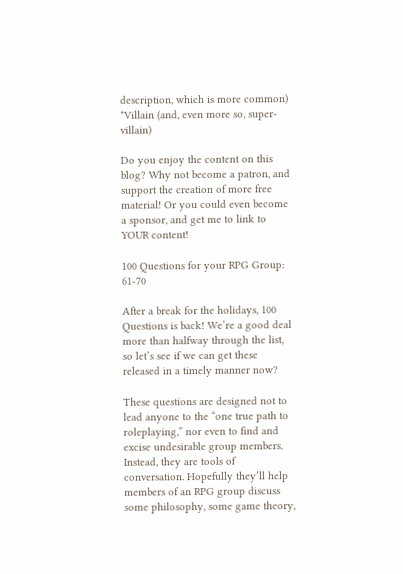description, which is more common)
*Villain (and, even more so, super-villain)

Do you enjoy the content on this blog? Why not become a patron, and support the creation of more free material! Or you could even become a sponsor, and get me to link to YOUR content!

100 Questions for your RPG Group: 61-70

After a break for the holidays, 100 Questions is back! We’re a good deal more than halfway through the list, so let’s see if we can get these released in a timely manner now?

These questions are designed not to lead anyone to the “one true path to roleplaying,” nor even to find and excise undesirable group members. Instead, they are tools of conversation. Hopefully they’ll help members of an RPG group discuss some philosophy, some game theory,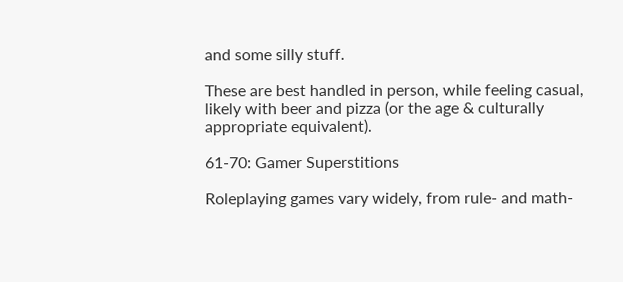and some silly stuff.

These are best handled in person, while feeling casual, likely with beer and pizza (or the age & culturally appropriate equivalent).

61-70: Gamer Superstitions

Roleplaying games vary widely, from rule- and math-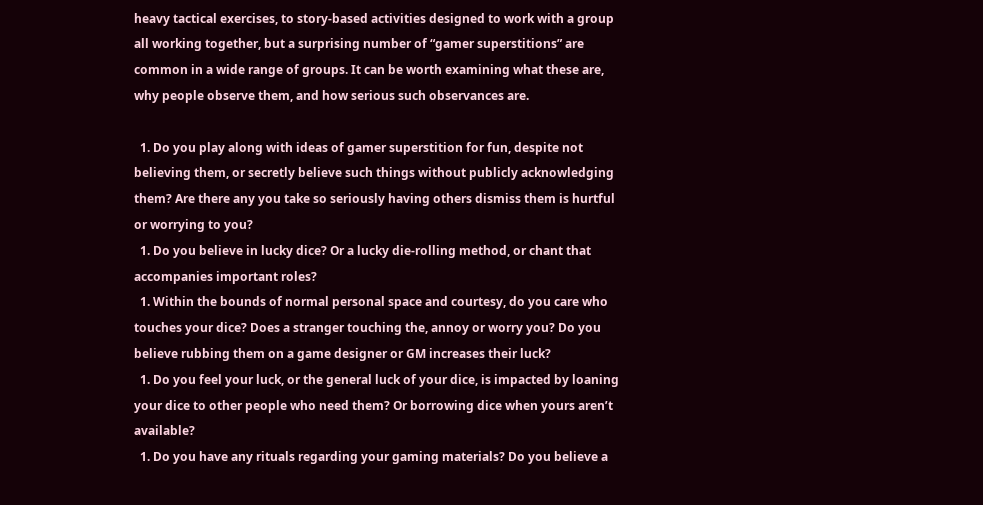heavy tactical exercises, to story-based activities designed to work with a group all working together, but a surprising number of “gamer superstitions” are common in a wide range of groups. It can be worth examining what these are, why people observe them, and how serious such observances are.

  1. Do you play along with ideas of gamer superstition for fun, despite not believing them, or secretly believe such things without publicly acknowledging them? Are there any you take so seriously having others dismiss them is hurtful or worrying to you?
  1. Do you believe in lucky dice? Or a lucky die-rolling method, or chant that accompanies important roles?
  1. Within the bounds of normal personal space and courtesy, do you care who touches your dice? Does a stranger touching the, annoy or worry you? Do you believe rubbing them on a game designer or GM increases their luck?
  1. Do you feel your luck, or the general luck of your dice, is impacted by loaning your dice to other people who need them? Or borrowing dice when yours aren’t available?
  1. Do you have any rituals regarding your gaming materials? Do you believe a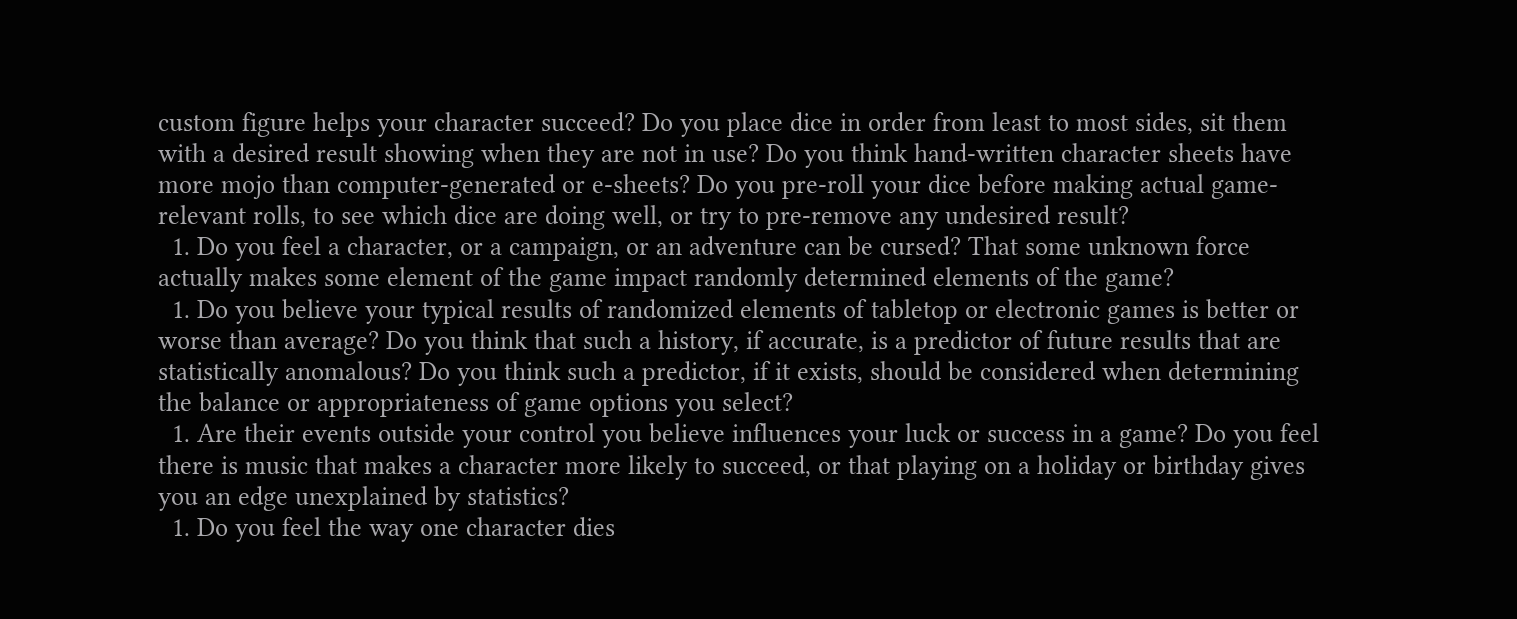custom figure helps your character succeed? Do you place dice in order from least to most sides, sit them with a desired result showing when they are not in use? Do you think hand-written character sheets have more mojo than computer-generated or e-sheets? Do you pre-roll your dice before making actual game-relevant rolls, to see which dice are doing well, or try to pre-remove any undesired result?
  1. Do you feel a character, or a campaign, or an adventure can be cursed? That some unknown force actually makes some element of the game impact randomly determined elements of the game?
  1. Do you believe your typical results of randomized elements of tabletop or electronic games is better or worse than average? Do you think that such a history, if accurate, is a predictor of future results that are statistically anomalous? Do you think such a predictor, if it exists, should be considered when determining the balance or appropriateness of game options you select?
  1. Are their events outside your control you believe influences your luck or success in a game? Do you feel there is music that makes a character more likely to succeed, or that playing on a holiday or birthday gives you an edge unexplained by statistics?
  1. Do you feel the way one character dies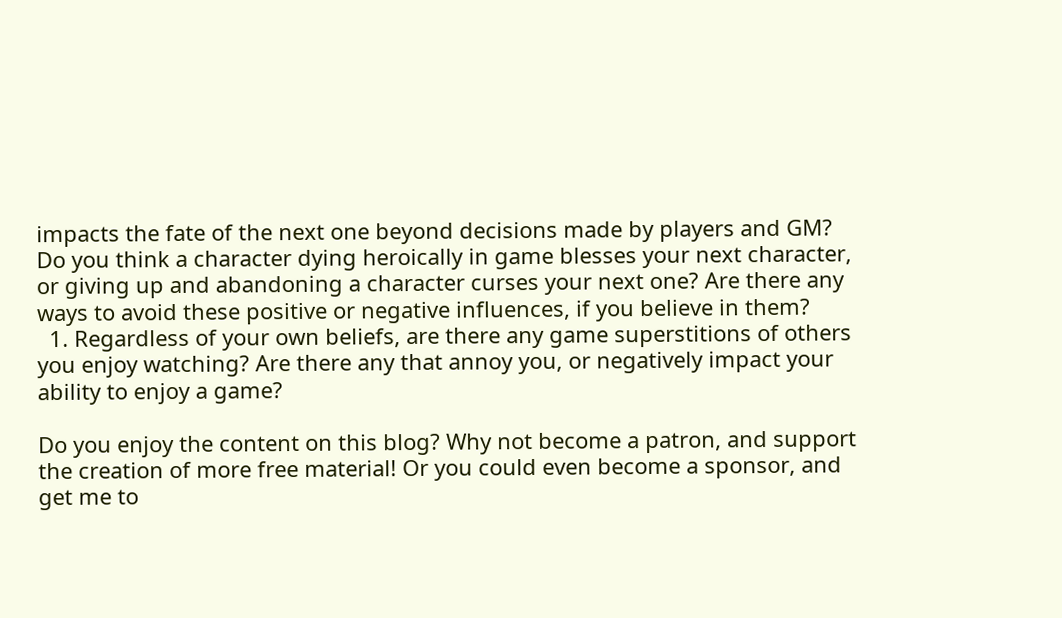impacts the fate of the next one beyond decisions made by players and GM? Do you think a character dying heroically in game blesses your next character, or giving up and abandoning a character curses your next one? Are there any ways to avoid these positive or negative influences, if you believe in them?
  1. Regardless of your own beliefs, are there any game superstitions of others you enjoy watching? Are there any that annoy you, or negatively impact your ability to enjoy a game?

Do you enjoy the content on this blog? Why not become a patron, and support the creation of more free material! Or you could even become a sponsor, and get me to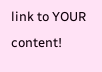link to YOUR content!